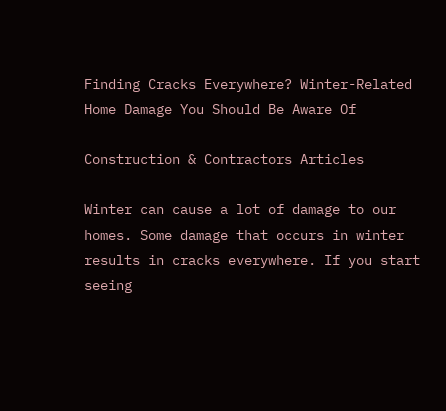Finding Cracks Everywhere? Winter-Related Home Damage You Should Be Aware Of

Construction & Contractors Articles

Winter can cause a lot of damage to our homes. Some damage that occurs in winter results in cracks everywhere. If you start seeing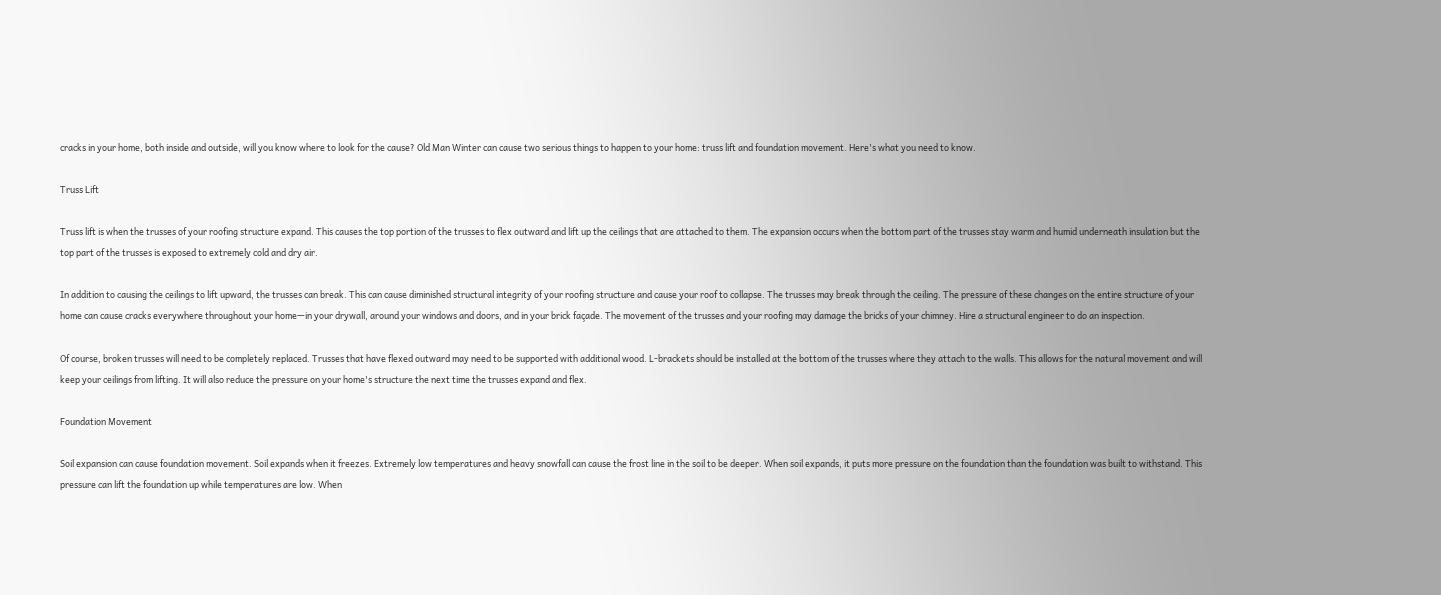cracks in your home, both inside and outside, will you know where to look for the cause? Old Man Winter can cause two serious things to happen to your home: truss lift and foundation movement. Here's what you need to know.

Truss Lift

Truss lift is when the trusses of your roofing structure expand. This causes the top portion of the trusses to flex outward and lift up the ceilings that are attached to them. The expansion occurs when the bottom part of the trusses stay warm and humid underneath insulation but the top part of the trusses is exposed to extremely cold and dry air.

In addition to causing the ceilings to lift upward, the trusses can break. This can cause diminished structural integrity of your roofing structure and cause your roof to collapse. The trusses may break through the ceiling. The pressure of these changes on the entire structure of your home can cause cracks everywhere throughout your home—in your drywall, around your windows and doors, and in your brick façade. The movement of the trusses and your roofing may damage the bricks of your chimney. Hire a structural engineer to do an inspection.

Of course, broken trusses will need to be completely replaced. Trusses that have flexed outward may need to be supported with additional wood. L-brackets should be installed at the bottom of the trusses where they attach to the walls. This allows for the natural movement and will keep your ceilings from lifting. It will also reduce the pressure on your home's structure the next time the trusses expand and flex.

Foundation Movement

Soil expansion can cause foundation movement. Soil expands when it freezes. Extremely low temperatures and heavy snowfall can cause the frost line in the soil to be deeper. When soil expands, it puts more pressure on the foundation than the foundation was built to withstand. This pressure can lift the foundation up while temperatures are low. When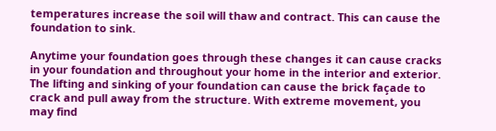temperatures increase the soil will thaw and contract. This can cause the foundation to sink.

Anytime your foundation goes through these changes it can cause cracks in your foundation and throughout your home in the interior and exterior. The lifting and sinking of your foundation can cause the brick façade to crack and pull away from the structure. With extreme movement, you may find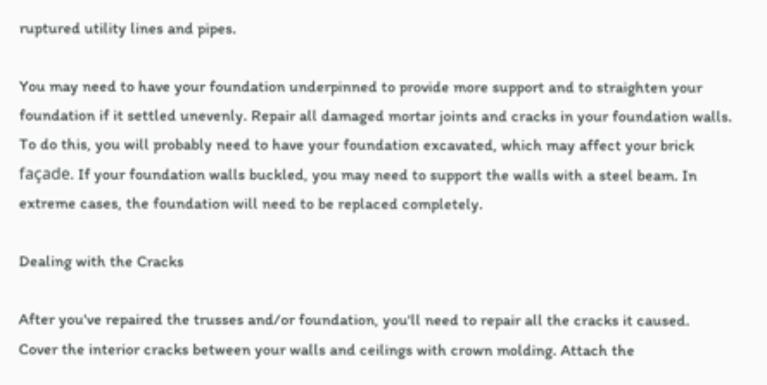ruptured utility lines and pipes.

You may need to have your foundation underpinned to provide more support and to straighten your foundation if it settled unevenly. Repair all damaged mortar joints and cracks in your foundation walls. To do this, you will probably need to have your foundation excavated, which may affect your brick façade. If your foundation walls buckled, you may need to support the walls with a steel beam. In extreme cases, the foundation will need to be replaced completely.

Dealing with the Cracks

After you've repaired the trusses and/or foundation, you'll need to repair all the cracks it caused. Cover the interior cracks between your walls and ceilings with crown molding. Attach the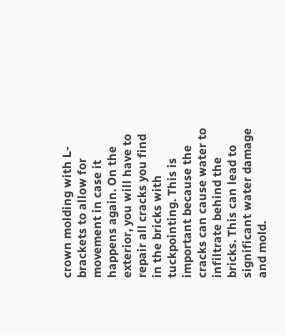crown molding with L-brackets to allow for movement in case it happens again. On the exterior, you will have to repair all cracks you find in the bricks with tuckpointing. This is important because the cracks can cause water to infiltrate behind the bricks. This can lead to significant water damage and mold.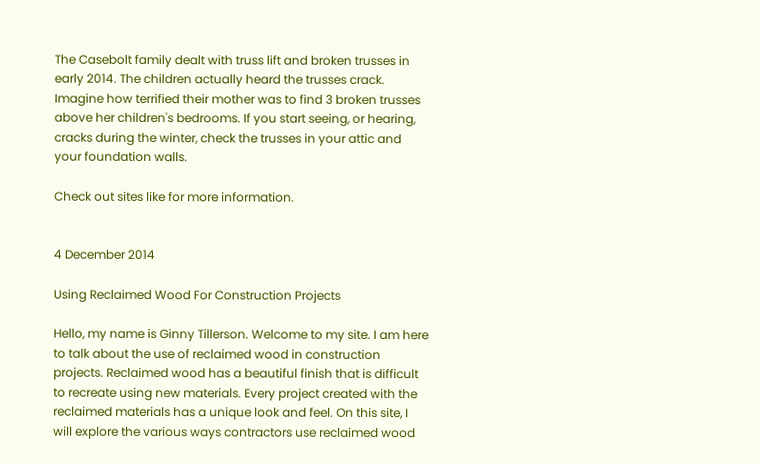The Casebolt family dealt with truss lift and broken trusses in early 2014. The children actually heard the trusses crack. Imagine how terrified their mother was to find 3 broken trusses above her children's bedrooms. If you start seeing, or hearing, cracks during the winter, check the trusses in your attic and your foundation walls.

Check out sites like for more information.


4 December 2014

Using Reclaimed Wood For Construction Projects

Hello, my name is Ginny Tillerson. Welcome to my site. I am here to talk about the use of reclaimed wood in construction projects. Reclaimed wood has a beautiful finish that is difficult to recreate using new materials. Every project created with the reclaimed materials has a unique look and feel. On this site, I will explore the various ways contractors use reclaimed wood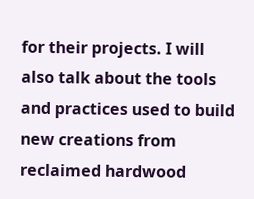for their projects. I will also talk about the tools and practices used to build new creations from reclaimed hardwood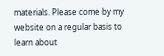materials. Please come by my website on a regular basis to learn about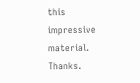this impressive material. Thanks.